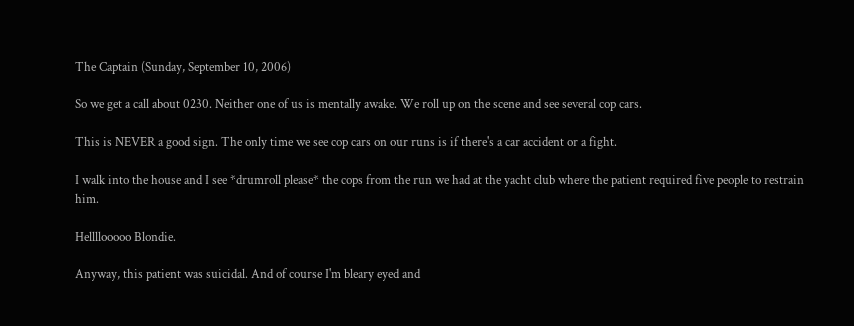The Captain (Sunday, September 10, 2006)

So we get a call about 0230. Neither one of us is mentally awake. We roll up on the scene and see several cop cars.

This is NEVER a good sign. The only time we see cop cars on our runs is if there's a car accident or a fight.

I walk into the house and I see *drumroll please* the cops from the run we had at the yacht club where the patient required five people to restrain him.

Hellllooooo Blondie.

Anyway, this patient was suicidal. And of course I'm bleary eyed and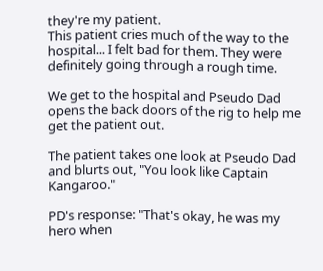they're my patient.
This patient cries much of the way to the hospital... I felt bad for them. They were definitely going through a rough time.

We get to the hospital and Pseudo Dad opens the back doors of the rig to help me get the patient out.

The patient takes one look at Pseudo Dad and blurts out, "You look like Captain Kangaroo."

PD's response: "That's okay, he was my hero when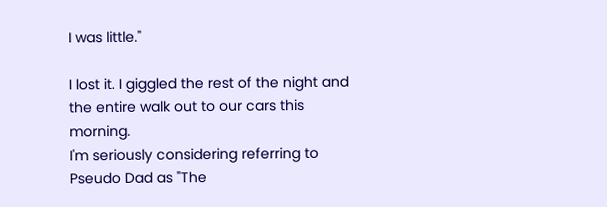I was little."

I lost it. I giggled the rest of the night and the entire walk out to our cars this morning.
I'm seriously considering referring to Pseudo Dad as "The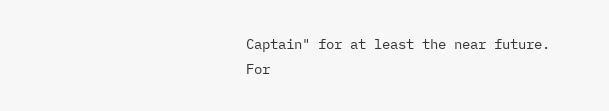Captain" for at least the near future.
For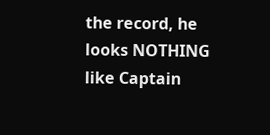the record, he looks NOTHING like Captain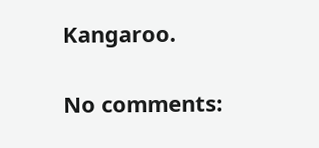Kangaroo.

No comments: